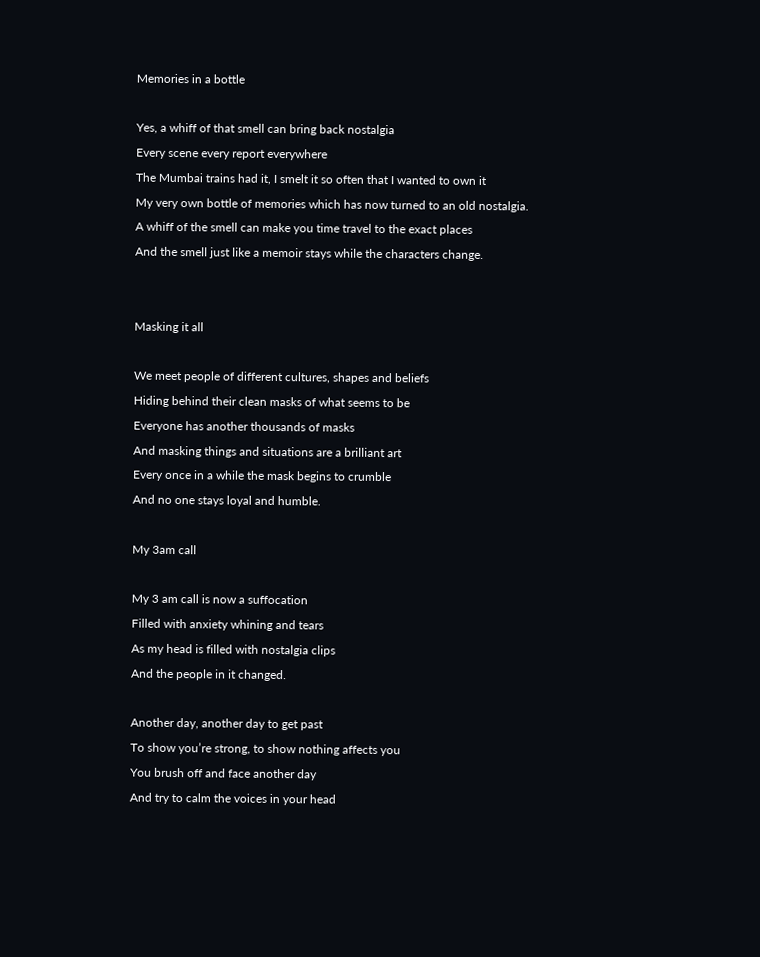Memories in a bottle

Yes, a whiff of that smell can bring back nostalgia
Every scene every report everywhere
The Mumbai trains had it, I smelt it so often that I wanted to own it
My very own bottle of memories which has now turned to an old nostalgia.
A whiff of the smell can make you time travel to the exact places
And the smell just like a memoir stays while the characters change.


Masking it all

We meet people of different cultures, shapes and beliefs
Hiding behind their clean masks of what seems to be
Everyone has another thousands of masks
And masking things and situations are a brilliant art
Every once in a while the mask begins to crumble
And no one stays loyal and humble.

My 3am call

My 3 am call is now a suffocation
Filled with anxiety whining and tears
As my head is filled with nostalgia clips
And the people in it changed.

Another day, another day to get past
To show you’re strong, to show nothing affects you
You brush off and face another day
And try to calm the voices in your head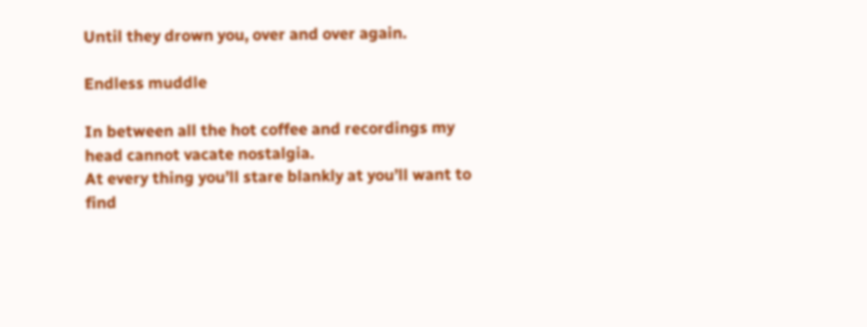Until they drown you, over and over again.

Endless muddle

In between all the hot coffee and recordings my head cannot vacate nostalgia.
At every thing you’ll stare blankly at you’ll want to find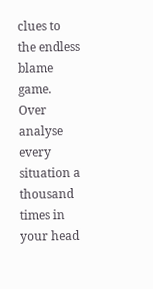clues to the endless blame game.
Over analyse every situation a thousand times in your head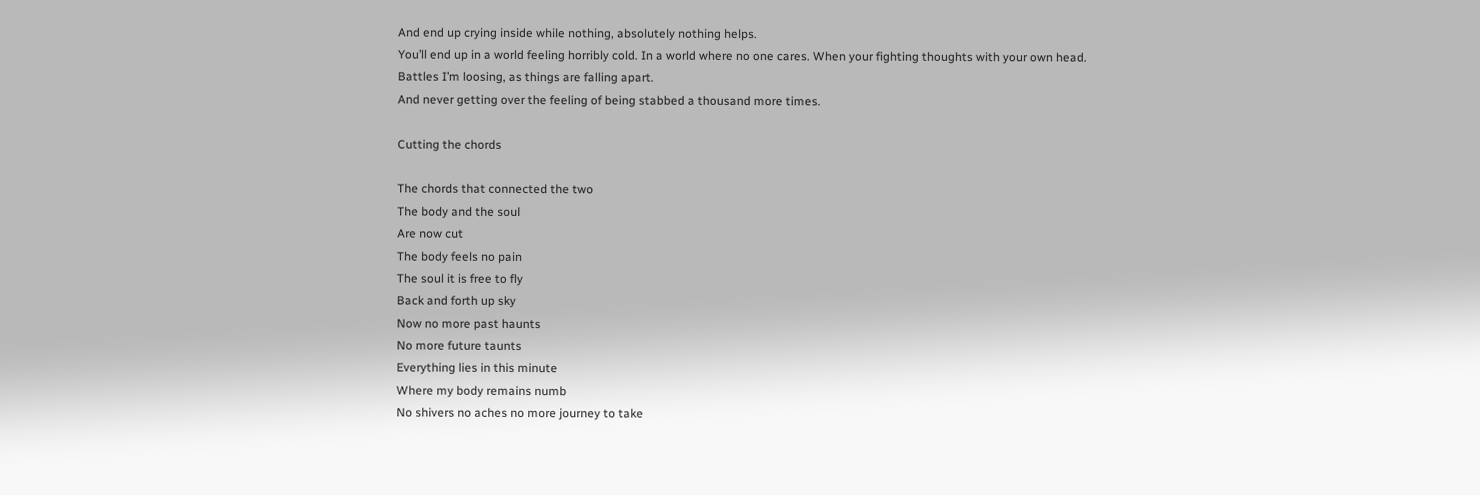And end up crying inside while nothing, absolutely nothing helps.
You’ll end up in a world feeling horribly cold. In a world where no one cares. When your fighting thoughts with your own head.
Battles I’m loosing, as things are falling apart.
And never getting over the feeling of being stabbed a thousand more times.

Cutting the chords

The chords that connected the two
The body and the soul
Are now cut
The body feels no pain
The soul it is free to fly
Back and forth up sky
Now no more past haunts
No more future taunts
Everything lies in this minute
Where my body remains numb
No shivers no aches no more journey to take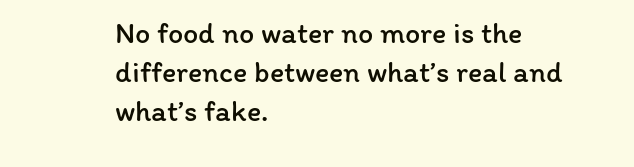No food no water no more is the difference between what’s real and what’s fake.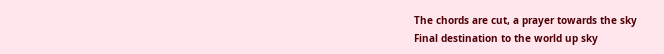The chords are cut, a prayer towards the sky
Final destination to the world up sky